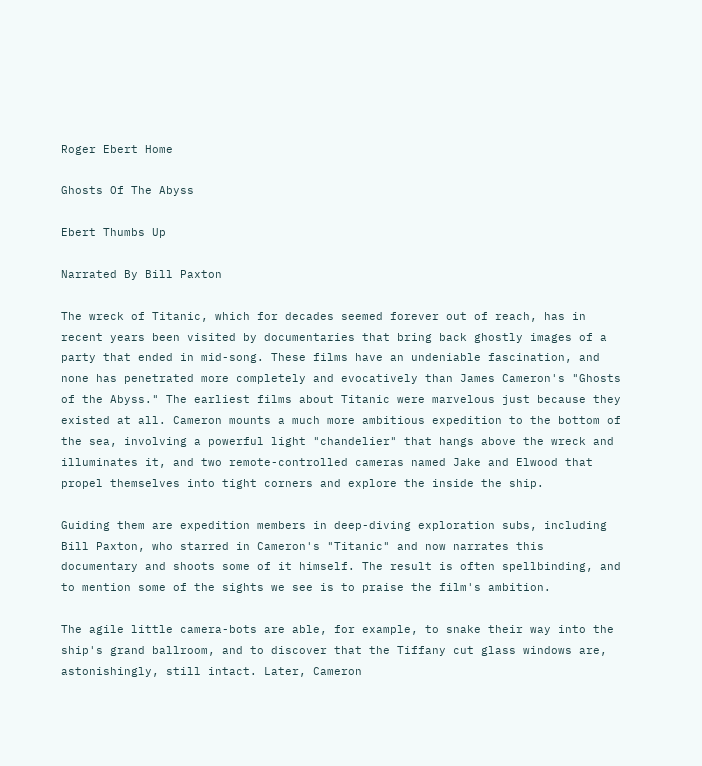Roger Ebert Home

Ghosts Of The Abyss

Ebert Thumbs Up

Narrated By Bill Paxton

The wreck of Titanic, which for decades seemed forever out of reach, has in recent years been visited by documentaries that bring back ghostly images of a party that ended in mid-song. These films have an undeniable fascination, and none has penetrated more completely and evocatively than James Cameron's "Ghosts of the Abyss." The earliest films about Titanic were marvelous just because they existed at all. Cameron mounts a much more ambitious expedition to the bottom of the sea, involving a powerful light "chandelier" that hangs above the wreck and illuminates it, and two remote-controlled cameras named Jake and Elwood that propel themselves into tight corners and explore the inside the ship.

Guiding them are expedition members in deep-diving exploration subs, including Bill Paxton, who starred in Cameron's "Titanic" and now narrates this documentary and shoots some of it himself. The result is often spellbinding, and to mention some of the sights we see is to praise the film's ambition.

The agile little camera-bots are able, for example, to snake their way into the ship's grand ballroom, and to discover that the Tiffany cut glass windows are, astonishingly, still intact. Later, Cameron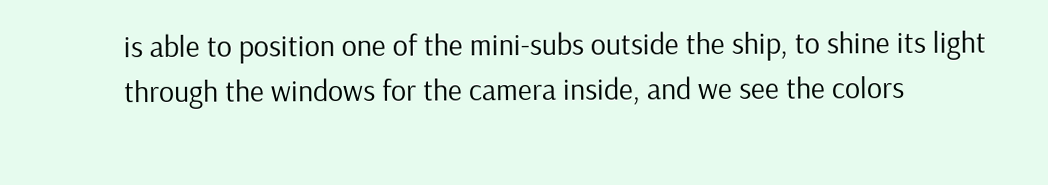is able to position one of the mini-subs outside the ship, to shine its light through the windows for the camera inside, and we see the colors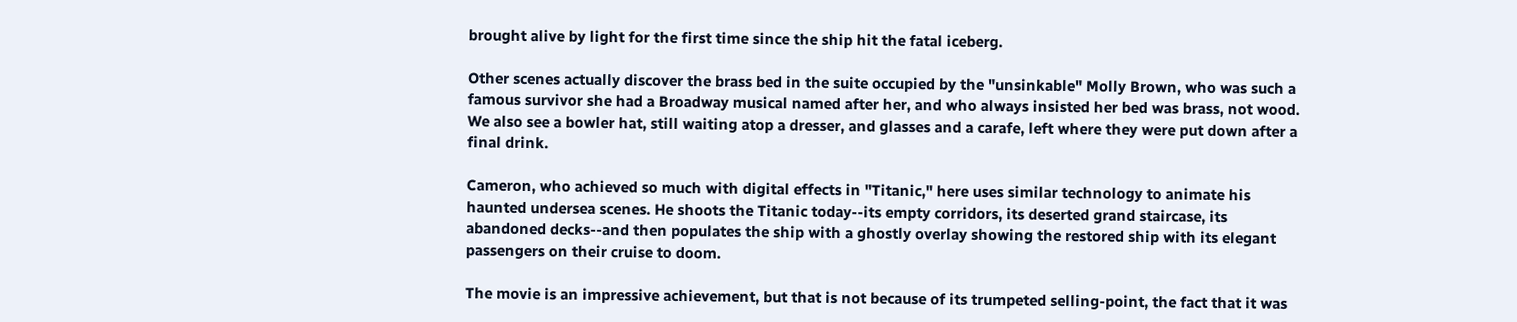brought alive by light for the first time since the ship hit the fatal iceberg.

Other scenes actually discover the brass bed in the suite occupied by the "unsinkable" Molly Brown, who was such a famous survivor she had a Broadway musical named after her, and who always insisted her bed was brass, not wood. We also see a bowler hat, still waiting atop a dresser, and glasses and a carafe, left where they were put down after a final drink.

Cameron, who achieved so much with digital effects in "Titanic," here uses similar technology to animate his haunted undersea scenes. He shoots the Titanic today--its empty corridors, its deserted grand staircase, its abandoned decks--and then populates the ship with a ghostly overlay showing the restored ship with its elegant passengers on their cruise to doom.

The movie is an impressive achievement, but that is not because of its trumpeted selling-point, the fact that it was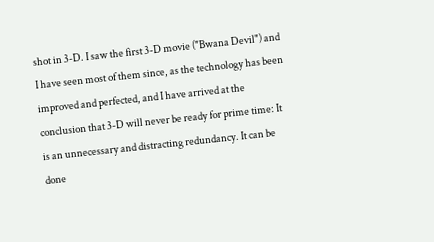shot in 3-D. I saw the first 3-D movie ("Bwana Devil") and I have seen most of them since, as the technology has been improved and perfected, and I have arrived at the conclusion that 3-D will never be ready for prime time: It is an unnecessary and distracting redundancy. It can be done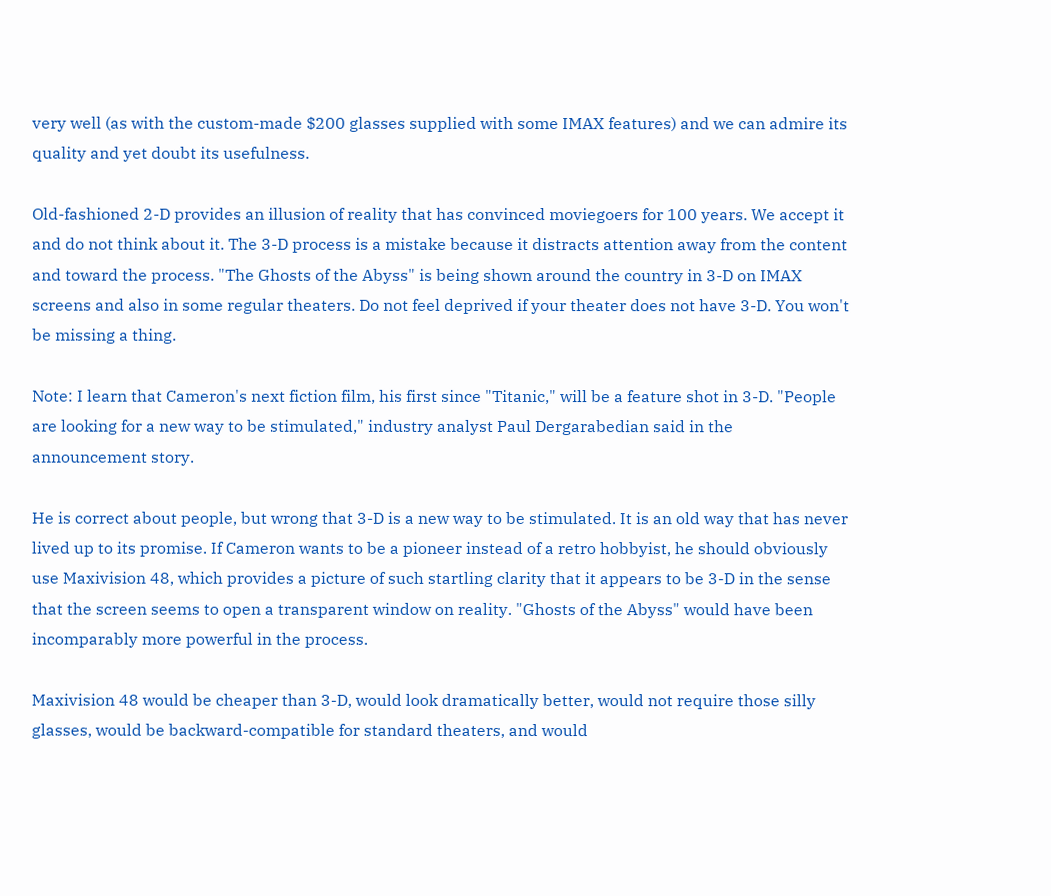very well (as with the custom-made $200 glasses supplied with some IMAX features) and we can admire its quality and yet doubt its usefulness.

Old-fashioned 2-D provides an illusion of reality that has convinced moviegoers for 100 years. We accept it and do not think about it. The 3-D process is a mistake because it distracts attention away from the content and toward the process. "The Ghosts of the Abyss" is being shown around the country in 3-D on IMAX screens and also in some regular theaters. Do not feel deprived if your theater does not have 3-D. You won't be missing a thing.

Note: I learn that Cameron's next fiction film, his first since "Titanic," will be a feature shot in 3-D. "People are looking for a new way to be stimulated," industry analyst Paul Dergarabedian said in the announcement story.

He is correct about people, but wrong that 3-D is a new way to be stimulated. It is an old way that has never lived up to its promise. If Cameron wants to be a pioneer instead of a retro hobbyist, he should obviously use Maxivision 48, which provides a picture of such startling clarity that it appears to be 3-D in the sense that the screen seems to open a transparent window on reality. "Ghosts of the Abyss" would have been incomparably more powerful in the process.

Maxivision 48 would be cheaper than 3-D, would look dramatically better, would not require those silly glasses, would be backward-compatible for standard theaters, and would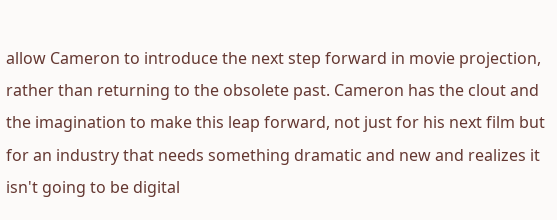allow Cameron to introduce the next step forward in movie projection, rather than returning to the obsolete past. Cameron has the clout and the imagination to make this leap forward, not just for his next film but for an industry that needs something dramatic and new and realizes it isn't going to be digital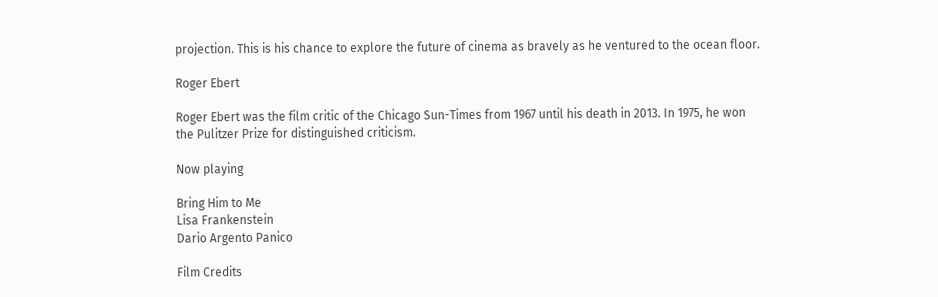projection. This is his chance to explore the future of cinema as bravely as he ventured to the ocean floor.

Roger Ebert

Roger Ebert was the film critic of the Chicago Sun-Times from 1967 until his death in 2013. In 1975, he won the Pulitzer Prize for distinguished criticism.

Now playing

Bring Him to Me
Lisa Frankenstein
Dario Argento Panico

Film Credits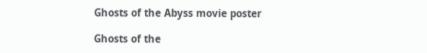Ghosts of the Abyss movie poster

Ghosts of the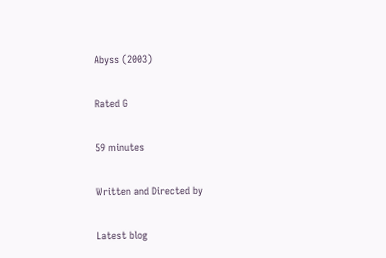Abyss (2003)

Rated G

59 minutes

Written and Directed by

Latest blog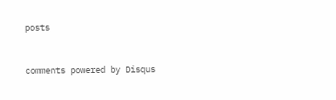posts


comments powered by Disqus